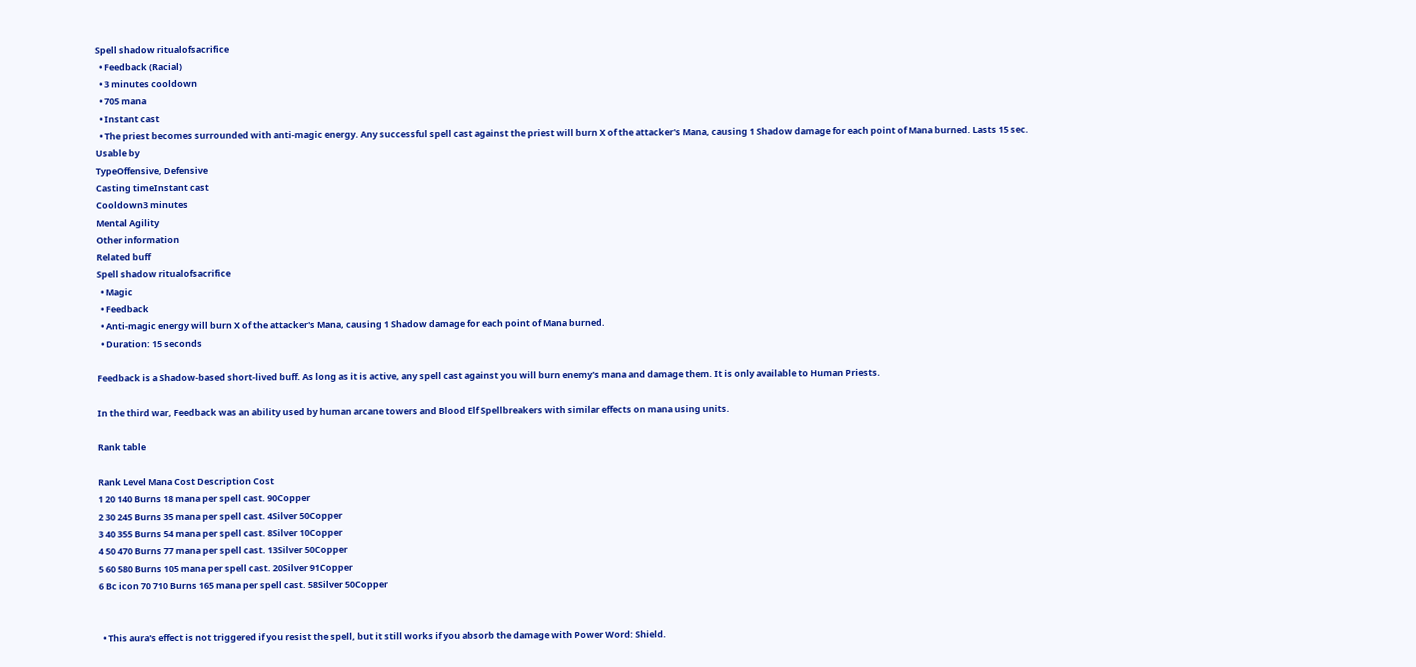Spell shadow ritualofsacrifice
  • Feedback (Racial)
  • 3 minutes cooldown
  • 705 mana
  • Instant cast
  • The priest becomes surrounded with anti-magic energy. Any successful spell cast against the priest will burn X of the attacker's Mana, causing 1 Shadow damage for each point of Mana burned. Lasts 15 sec.
Usable by
TypeOffensive, Defensive
Casting timeInstant cast
Cooldown3 minutes
Mental Agility
Other information
Related buff
Spell shadow ritualofsacrifice
  • Magic
  • Feedback
  • Anti-magic energy will burn X of the attacker's Mana, causing 1 Shadow damage for each point of Mana burned.
  • Duration: 15 seconds

Feedback is a Shadow-based short-lived buff. As long as it is active, any spell cast against you will burn enemy's mana and damage them. It is only available to Human Priests.

In the third war, Feedback was an ability used by human arcane towers and Blood Elf Spellbreakers with similar effects on mana using units.

Rank table

Rank Level Mana Cost Description Cost
1 20 140 Burns 18 mana per spell cast. 90Copper
2 30 245 Burns 35 mana per spell cast. 4Silver 50Copper
3 40 355 Burns 54 mana per spell cast. 8Silver 10Copper
4 50 470 Burns 77 mana per spell cast. 13Silver 50Copper
5 60 580 Burns 105 mana per spell cast. 20Silver 91Copper
6 Bc icon 70 710 Burns 165 mana per spell cast. 58Silver 50Copper


  • This aura's effect is not triggered if you resist the spell, but it still works if you absorb the damage with Power Word: Shield.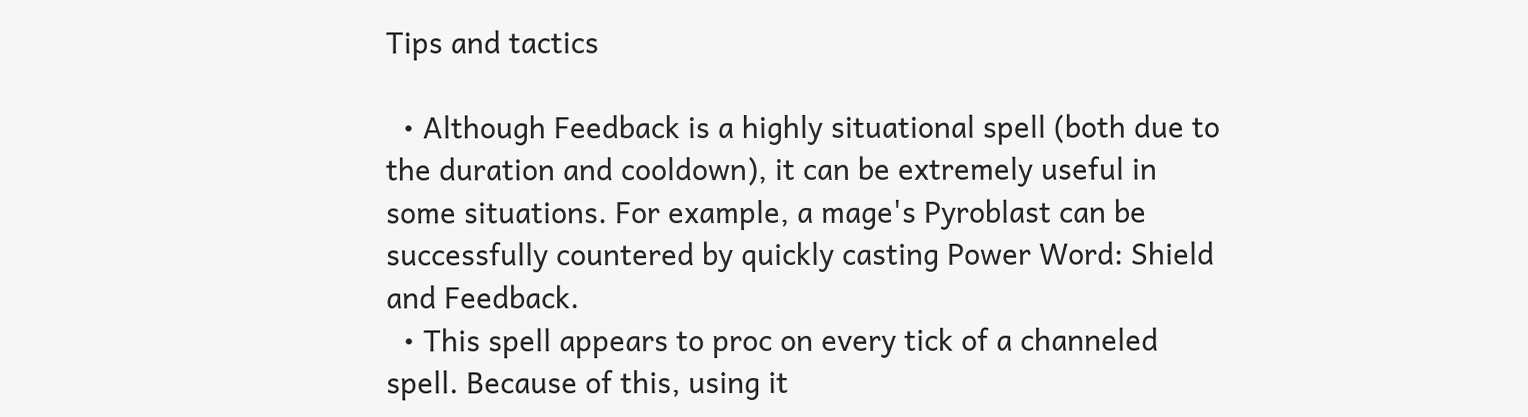Tips and tactics

  • Although Feedback is a highly situational spell (both due to the duration and cooldown), it can be extremely useful in some situations. For example, a mage's Pyroblast can be successfully countered by quickly casting Power Word: Shield and Feedback.
  • This spell appears to proc on every tick of a channeled spell. Because of this, using it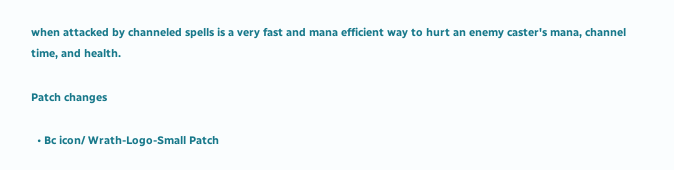when attacked by channeled spells is a very fast and mana efficient way to hurt an enemy caster's mana, channel time, and health.

Patch changes

  • Bc icon/ Wrath-Logo-Small Patch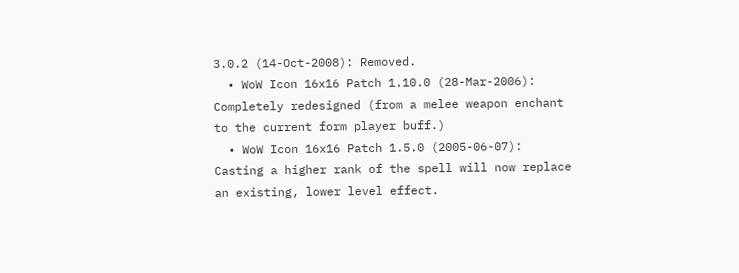3.0.2 (14-Oct-2008): Removed.
  • WoW Icon 16x16 Patch 1.10.0 (28-Mar-2006): Completely redesigned (from a melee weapon enchant to the current form player buff.)
  • WoW Icon 16x16 Patch 1.5.0 (2005-06-07): Casting a higher rank of the spell will now replace an existing, lower level effect.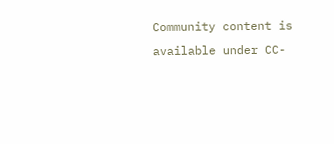Community content is available under CC-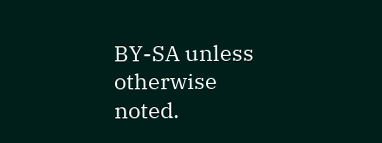BY-SA unless otherwise noted.